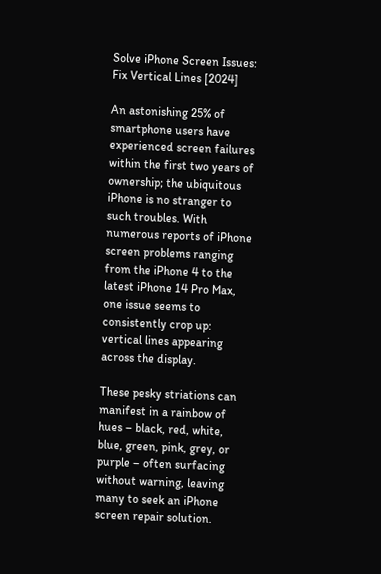Solve iPhone Screen Issues: Fix Vertical Lines [2024]

An astonishing 25% of smartphone users have experienced screen failures within the first two years of ownership; the ubiquitous iPhone is no stranger to such troubles. With numerous reports of iPhone screen problems ranging from the iPhone 4 to the latest iPhone 14 Pro Max, one issue seems to consistently crop up: vertical lines appearing across the display.

These pesky striations can manifest in a rainbow of hues – black, red, white, blue, green, pink, grey, or purple – often surfacing without warning, leaving many to seek an iPhone screen repair solution.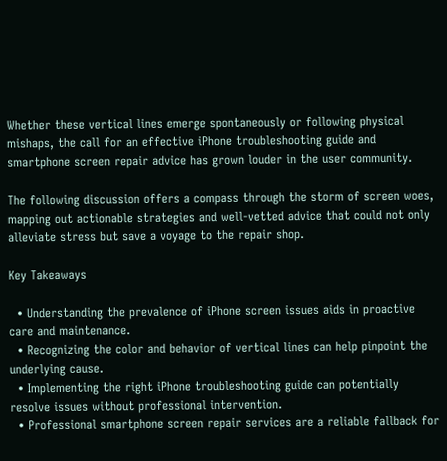Whether these vertical lines emerge spontaneously or following physical mishaps, the call for an effective iPhone troubleshooting guide and smartphone screen repair advice has grown louder in the user community.

The following discussion offers a compass through the storm of screen woes, mapping out actionable strategies and well-vetted advice that could not only alleviate stress but save a voyage to the repair shop.

Key Takeaways

  • Understanding the prevalence of iPhone screen issues aids in proactive care and maintenance.
  • Recognizing the color and behavior of vertical lines can help pinpoint the underlying cause.
  • Implementing the right iPhone troubleshooting guide can potentially resolve issues without professional intervention.
  • Professional smartphone screen repair services are a reliable fallback for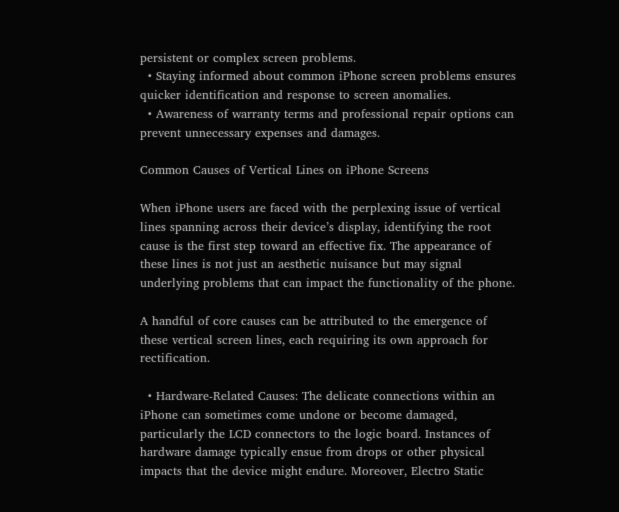persistent or complex screen problems.
  • Staying informed about common iPhone screen problems ensures quicker identification and response to screen anomalies.
  • Awareness of warranty terms and professional repair options can prevent unnecessary expenses and damages.

Common Causes of Vertical Lines on iPhone Screens

When iPhone users are faced with the perplexing issue of vertical lines spanning across their device’s display, identifying the root cause is the first step toward an effective fix. The appearance of these lines is not just an aesthetic nuisance but may signal underlying problems that can impact the functionality of the phone.

A handful of core causes can be attributed to the emergence of these vertical screen lines, each requiring its own approach for rectification.

  • Hardware-Related Causes: The delicate connections within an iPhone can sometimes come undone or become damaged, particularly the LCD connectors to the logic board. Instances of hardware damage typically ensue from drops or other physical impacts that the device might endure. Moreover, Electro Static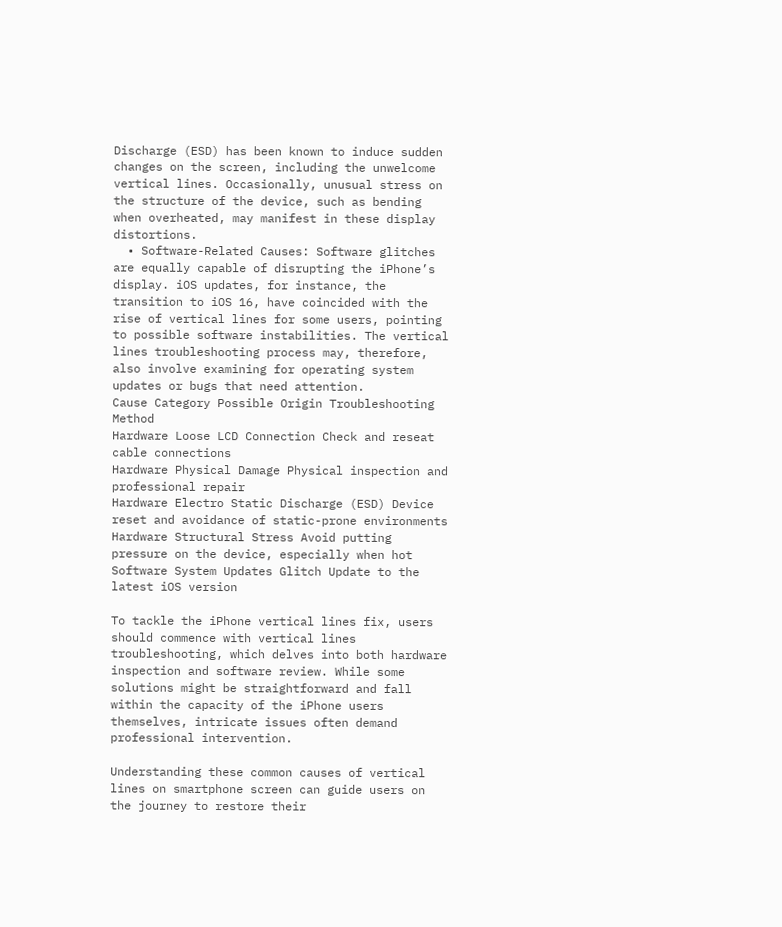Discharge (ESD) has been known to induce sudden changes on the screen, including the unwelcome vertical lines. Occasionally, unusual stress on the structure of the device, such as bending when overheated, may manifest in these display distortions.
  • Software-Related Causes: Software glitches are equally capable of disrupting the iPhone’s display. iOS updates, for instance, the transition to iOS 16, have coincided with the rise of vertical lines for some users, pointing to possible software instabilities. The vertical lines troubleshooting process may, therefore, also involve examining for operating system updates or bugs that need attention.
Cause Category Possible Origin Troubleshooting Method
Hardware Loose LCD Connection Check and reseat cable connections
Hardware Physical Damage Physical inspection and professional repair
Hardware Electro Static Discharge (ESD) Device reset and avoidance of static-prone environments
Hardware Structural Stress Avoid putting pressure on the device, especially when hot
Software System Updates Glitch Update to the latest iOS version

To tackle the iPhone vertical lines fix, users should commence with vertical lines troubleshooting, which delves into both hardware inspection and software review. While some solutions might be straightforward and fall within the capacity of the iPhone users themselves, intricate issues often demand professional intervention.

Understanding these common causes of vertical lines on smartphone screen can guide users on the journey to restore their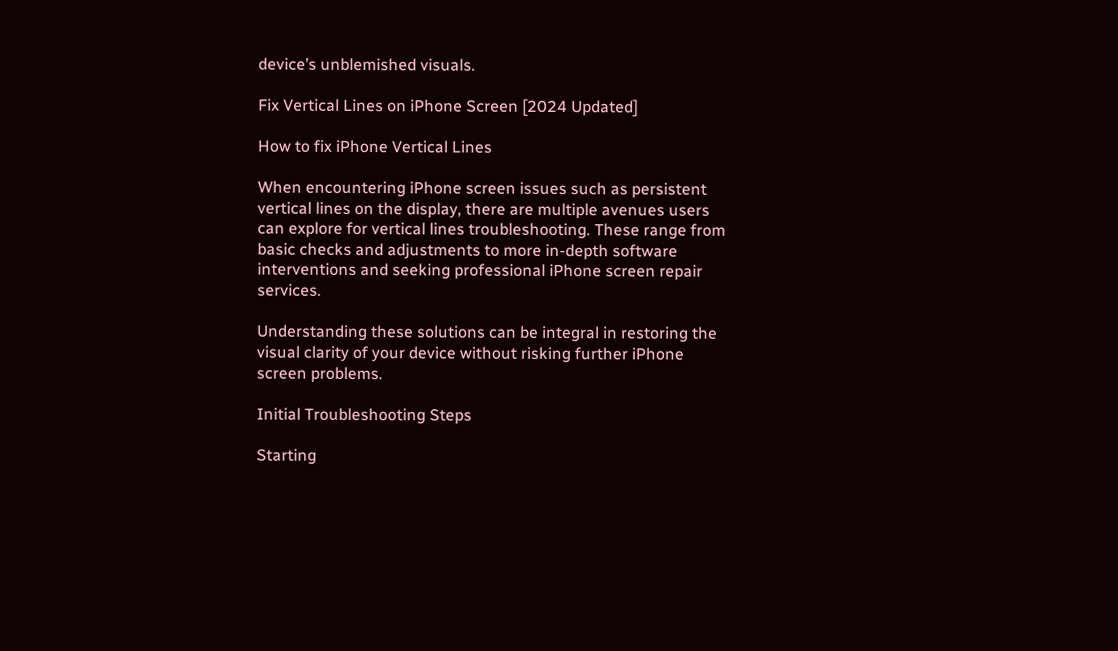device’s unblemished visuals.

Fix Vertical Lines on iPhone Screen [2024 Updated]

How to fix iPhone Vertical Lines

When encountering iPhone screen issues such as persistent vertical lines on the display, there are multiple avenues users can explore for vertical lines troubleshooting. These range from basic checks and adjustments to more in-depth software interventions and seeking professional iPhone screen repair services.

Understanding these solutions can be integral in restoring the visual clarity of your device without risking further iPhone screen problems.

Initial Troubleshooting Steps

Starting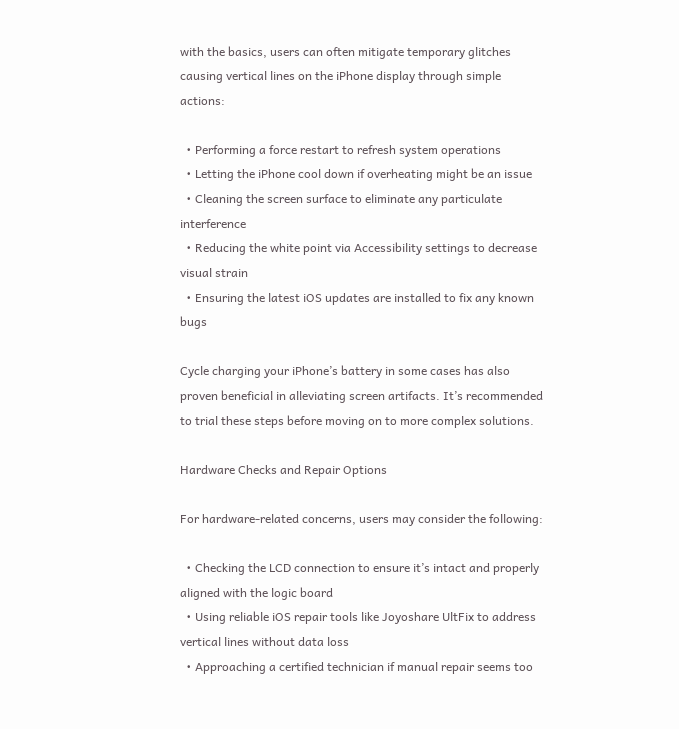with the basics, users can often mitigate temporary glitches causing vertical lines on the iPhone display through simple actions:

  • Performing a force restart to refresh system operations
  • Letting the iPhone cool down if overheating might be an issue
  • Cleaning the screen surface to eliminate any particulate interference
  • Reducing the white point via Accessibility settings to decrease visual strain
  • Ensuring the latest iOS updates are installed to fix any known bugs

Cycle charging your iPhone’s battery in some cases has also proven beneficial in alleviating screen artifacts. It’s recommended to trial these steps before moving on to more complex solutions.

Hardware Checks and Repair Options

For hardware-related concerns, users may consider the following:

  • Checking the LCD connection to ensure it’s intact and properly aligned with the logic board
  • Using reliable iOS repair tools like Joyoshare UltFix to address vertical lines without data loss
  • Approaching a certified technician if manual repair seems too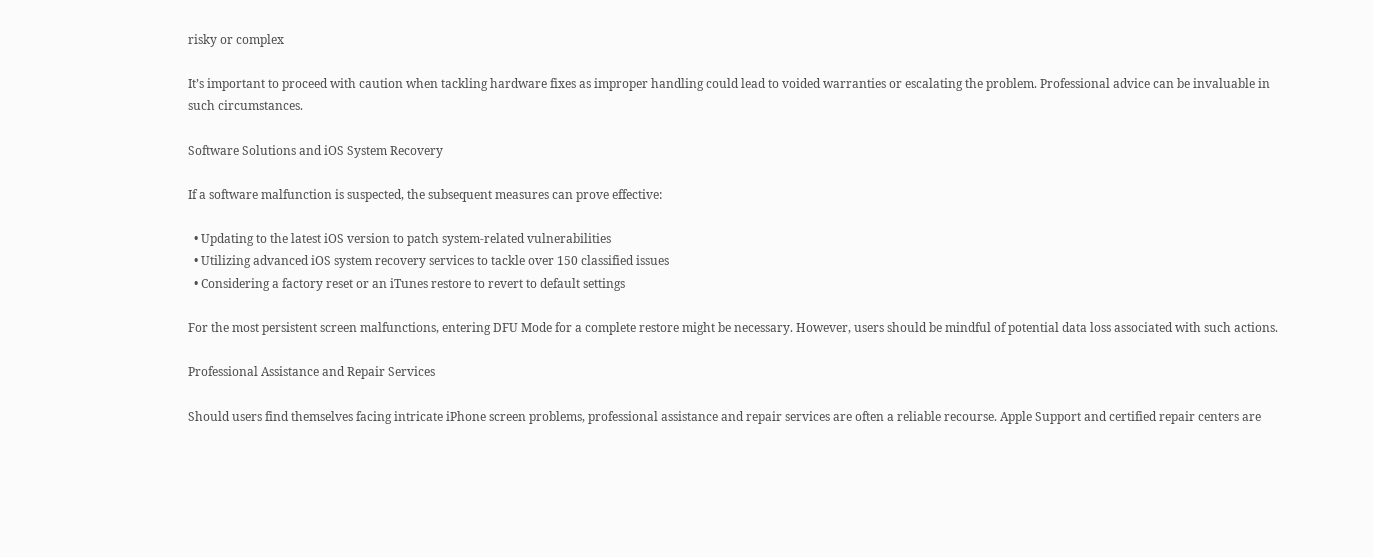risky or complex

It’s important to proceed with caution when tackling hardware fixes as improper handling could lead to voided warranties or escalating the problem. Professional advice can be invaluable in such circumstances.

Software Solutions and iOS System Recovery

If a software malfunction is suspected, the subsequent measures can prove effective:

  • Updating to the latest iOS version to patch system-related vulnerabilities
  • Utilizing advanced iOS system recovery services to tackle over 150 classified issues
  • Considering a factory reset or an iTunes restore to revert to default settings

For the most persistent screen malfunctions, entering DFU Mode for a complete restore might be necessary. However, users should be mindful of potential data loss associated with such actions.

Professional Assistance and Repair Services

Should users find themselves facing intricate iPhone screen problems, professional assistance and repair services are often a reliable recourse. Apple Support and certified repair centers are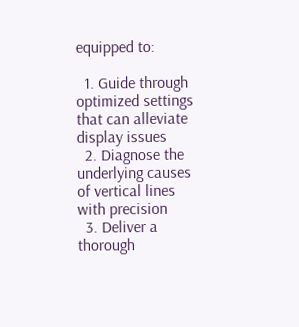equipped to:

  1. Guide through optimized settings that can alleviate display issues
  2. Diagnose the underlying causes of vertical lines with precision
  3. Deliver a thorough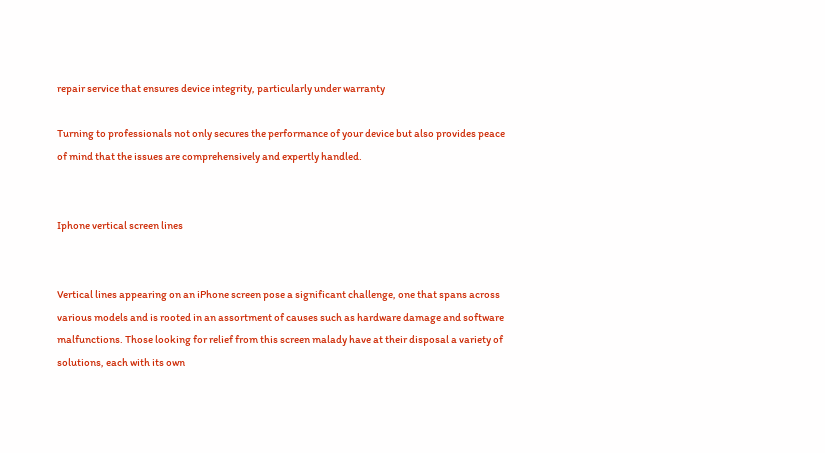repair service that ensures device integrity, particularly under warranty

Turning to professionals not only secures the performance of your device but also provides peace of mind that the issues are comprehensively and expertly handled.


Iphone vertical screen lines


Vertical lines appearing on an iPhone screen pose a significant challenge, one that spans across various models and is rooted in an assortment of causes such as hardware damage and software malfunctions. Those looking for relief from this screen malady have at their disposal a variety of solutions, each with its own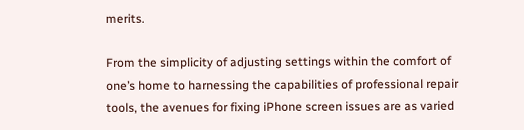merits.

From the simplicity of adjusting settings within the comfort of one’s home to harnessing the capabilities of professional repair tools, the avenues for fixing iPhone screen issues are as varied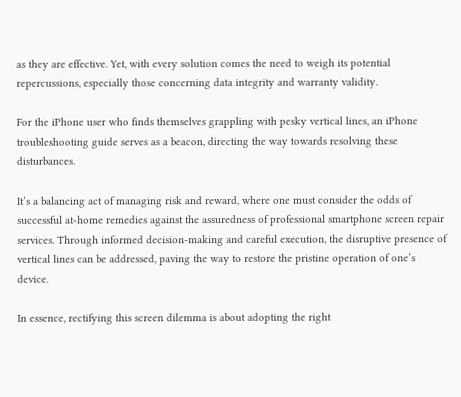as they are effective. Yet, with every solution comes the need to weigh its potential repercussions, especially those concerning data integrity and warranty validity.

For the iPhone user who finds themselves grappling with pesky vertical lines, an iPhone troubleshooting guide serves as a beacon, directing the way towards resolving these disturbances.

It’s a balancing act of managing risk and reward, where one must consider the odds of successful at-home remedies against the assuredness of professional smartphone screen repair services. Through informed decision-making and careful execution, the disruptive presence of vertical lines can be addressed, paving the way to restore the pristine operation of one’s device.

In essence, rectifying this screen dilemma is about adopting the right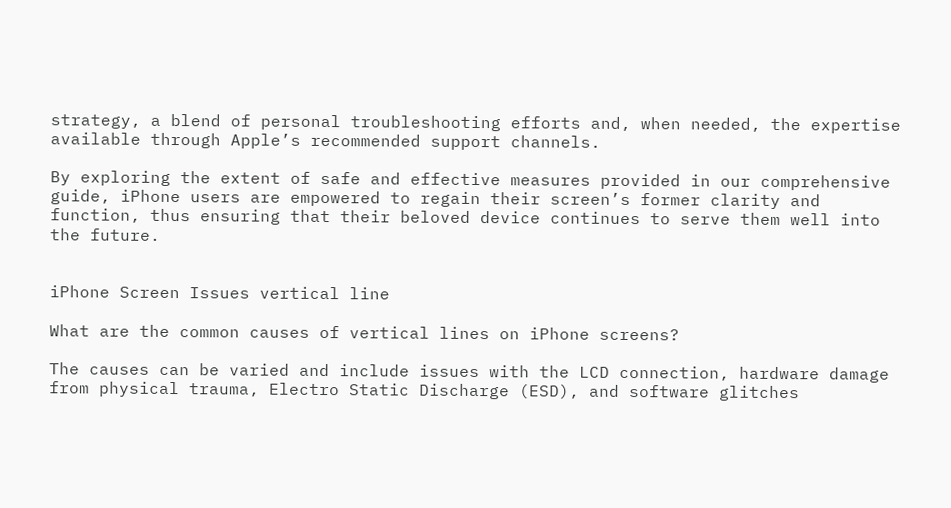strategy, a blend of personal troubleshooting efforts and, when needed, the expertise available through Apple’s recommended support channels.

By exploring the extent of safe and effective measures provided in our comprehensive guide, iPhone users are empowered to regain their screen’s former clarity and function, thus ensuring that their beloved device continues to serve them well into the future.


iPhone Screen Issues vertical line

What are the common causes of vertical lines on iPhone screens?

The causes can be varied and include issues with the LCD connection, hardware damage from physical trauma, Electro Static Discharge (ESD), and software glitches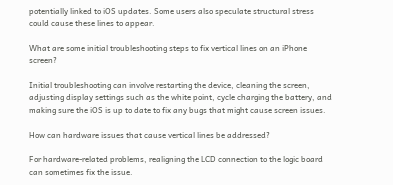potentially linked to iOS updates. Some users also speculate structural stress could cause these lines to appear.

What are some initial troubleshooting steps to fix vertical lines on an iPhone screen?

Initial troubleshooting can involve restarting the device, cleaning the screen, adjusting display settings such as the white point, cycle charging the battery, and making sure the iOS is up to date to fix any bugs that might cause screen issues.

How can hardware issues that cause vertical lines be addressed?

For hardware-related problems, realigning the LCD connection to the logic board can sometimes fix the issue.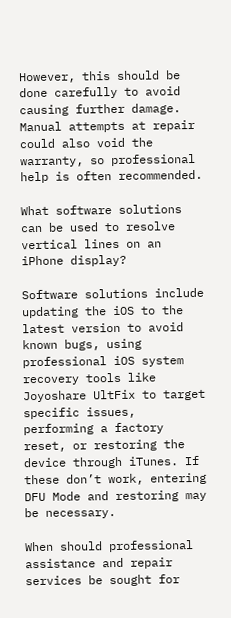However, this should be done carefully to avoid causing further damage. Manual attempts at repair could also void the warranty, so professional help is often recommended.

What software solutions can be used to resolve vertical lines on an iPhone display?

Software solutions include updating the iOS to the latest version to avoid known bugs, using professional iOS system recovery tools like Joyoshare UltFix to target specific issues, performing a factory reset, or restoring the device through iTunes. If these don’t work, entering DFU Mode and restoring may be necessary.

When should professional assistance and repair services be sought for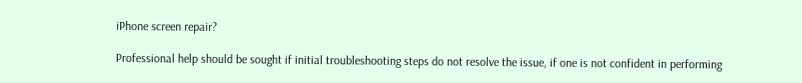iPhone screen repair?

Professional help should be sought if initial troubleshooting steps do not resolve the issue, if one is not confident in performing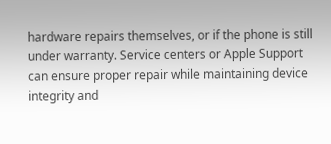hardware repairs themselves, or if the phone is still under warranty. Service centers or Apple Support can ensure proper repair while maintaining device integrity and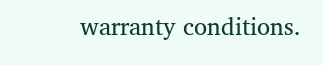warranty conditions.